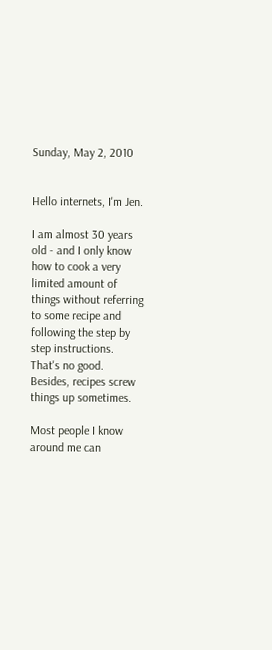Sunday, May 2, 2010


Hello internets, I'm Jen.

I am almost 30 years old - and I only know how to cook a very limited amount of things without referring to some recipe and following the step by step instructions. That's no good. Besides, recipes screw things up sometimes.

Most people I know around me can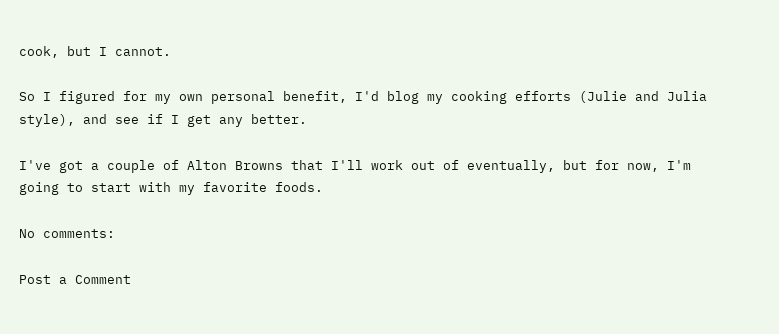cook, but I cannot.

So I figured for my own personal benefit, I'd blog my cooking efforts (Julie and Julia style), and see if I get any better.

I've got a couple of Alton Browns that I'll work out of eventually, but for now, I'm going to start with my favorite foods.

No comments:

Post a Comment